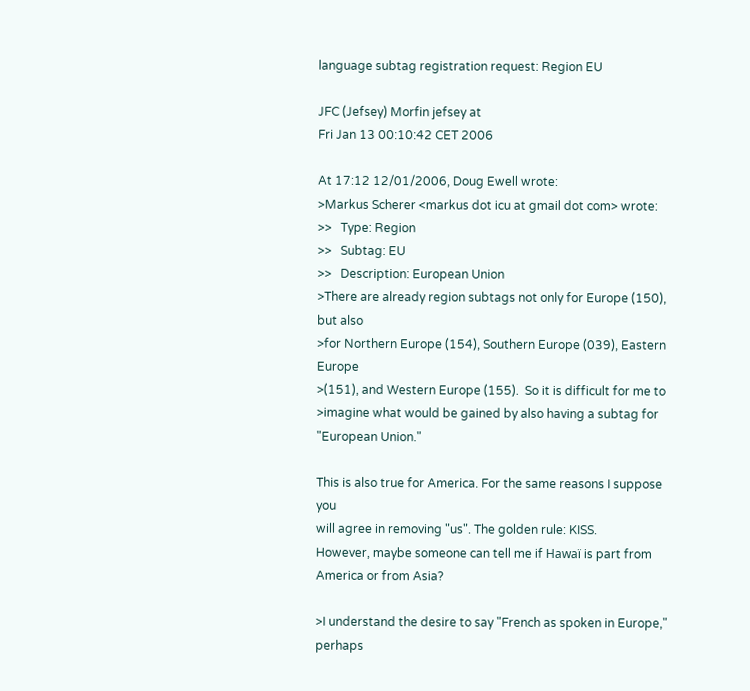language subtag registration request: Region EU

JFC (Jefsey) Morfin jefsey at
Fri Jan 13 00:10:42 CET 2006

At 17:12 12/01/2006, Doug Ewell wrote:
>Markus Scherer <markus dot icu at gmail dot com> wrote:
>>   Type: Region
>>   Subtag: EU
>>   Description: European Union
>There are already region subtags not only for Europe (150), but also
>for Northern Europe (154), Southern Europe (039), Eastern Europe
>(151), and Western Europe (155).  So it is difficult for me to
>imagine what would be gained by also having a subtag for "European Union."

This is also true for America. For the same reasons I suppose you
will agree in removing "us". The golden rule: KISS.
However, maybe someone can tell me if Hawaï is part from America or from Asia?

>I understand the desire to say "French as spoken in Europe," perhaps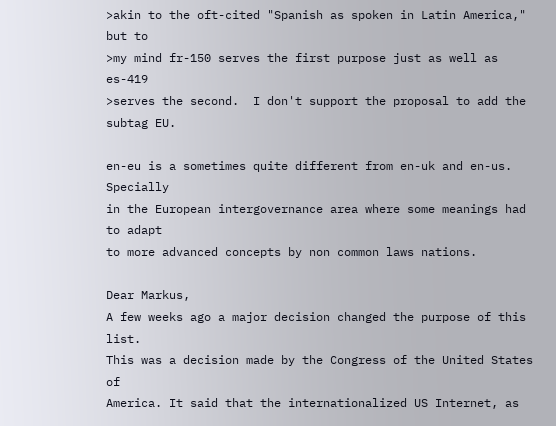>akin to the oft-cited "Spanish as spoken in Latin America," but to
>my mind fr-150 serves the first purpose just as well as es-419
>serves the second.  I don't support the proposal to add the subtag EU.

en-eu is a sometimes quite different from en-uk and en-us. Specially
in the European intergovernance area where some meanings had to adapt
to more advanced concepts by non common laws nations.

Dear Markus,
A few weeks ago a major decision changed the purpose of this list.
This was a decision made by the Congress of the United States of
America. It said that the internationalized US Internet, as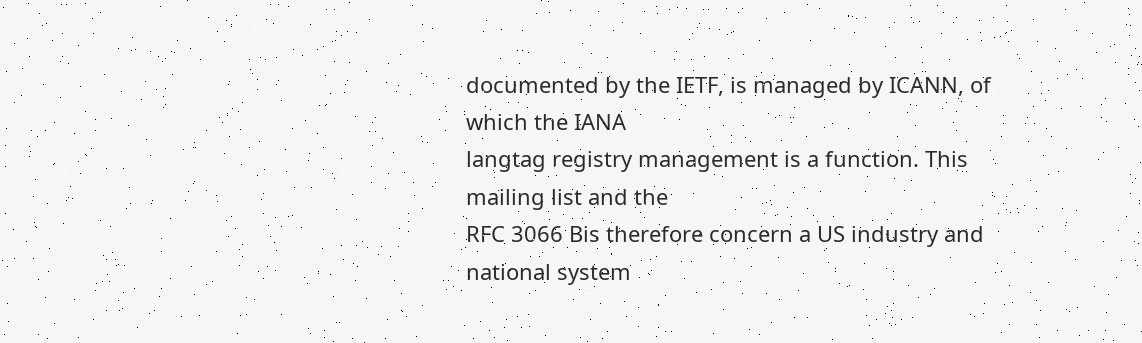documented by the IETF, is managed by ICANN, of which the IANA
langtag registry management is a function. This mailing list and the
RFC 3066 Bis therefore concern a US industry and national system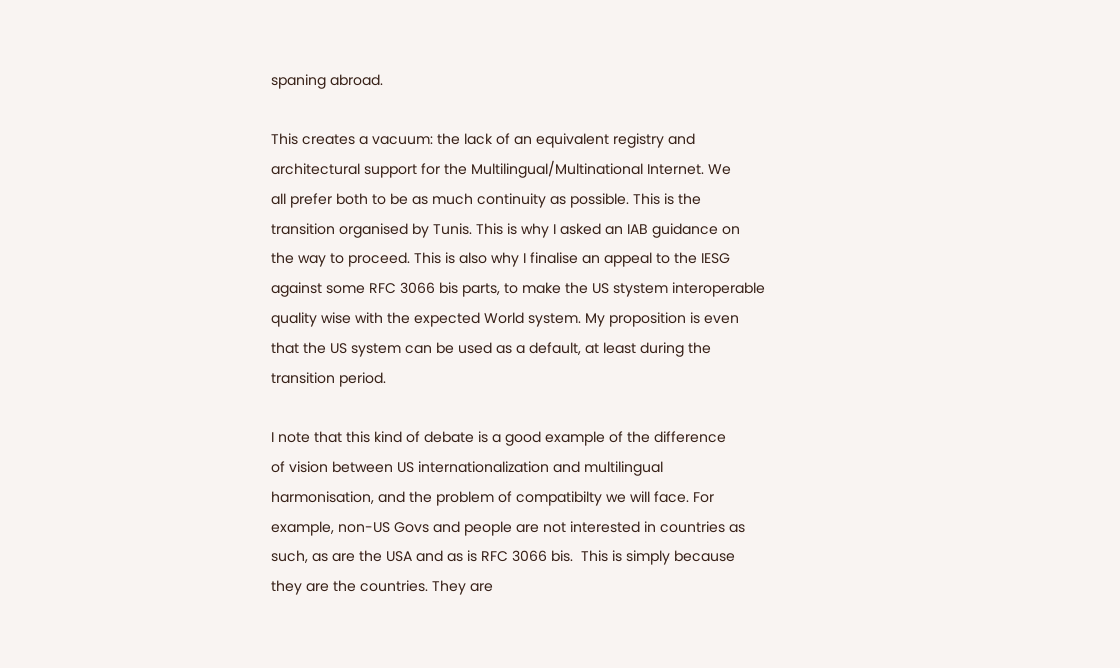spaning abroad.

This creates a vacuum: the lack of an equivalent registry and
architectural support for the Multilingual/Multinational Internet. We
all prefer both to be as much continuity as possible. This is the
transition organised by Tunis. This is why I asked an IAB guidance on
the way to proceed. This is also why I finalise an appeal to the IESG
against some RFC 3066 bis parts, to make the US stystem interoperable
quality wise with the expected World system. My proposition is even
that the US system can be used as a default, at least during the
transition period.

I note that this kind of debate is a good example of the difference
of vision between US internationalization and multilingual
harmonisation, and the problem of compatibilty we will face. For
example, non-US Govs and people are not interested in countries as
such, as are the USA and as is RFC 3066 bis.  This is simply because
they are the countries. They are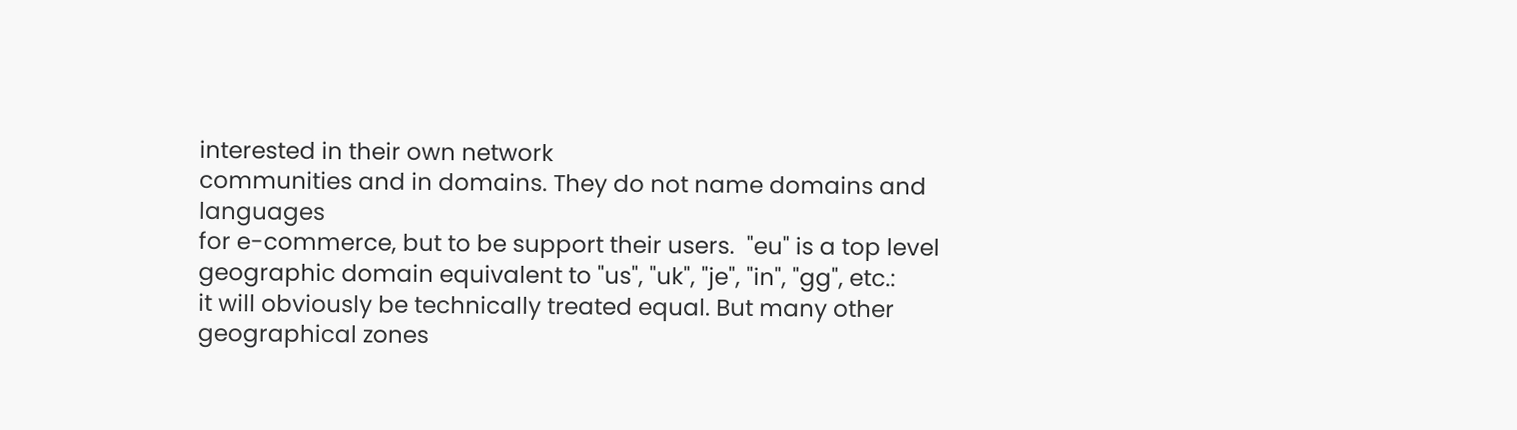interested in their own network
communities and in domains. They do not name domains and languages
for e-commerce, but to be support their users.  "eu" is a top level
geographic domain equivalent to "us", "uk", "je", "in", "gg", etc.:
it will obviously be technically treated equal. But many other
geographical zones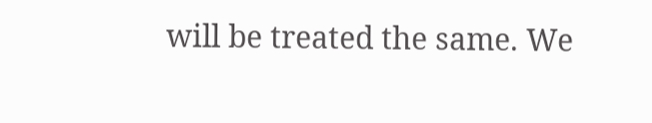will be treated the same. We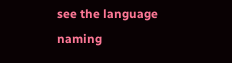see the language
naming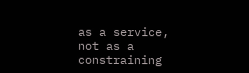as a service, not as a constraining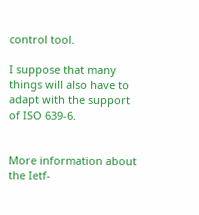control tool.

I suppose that many things will also have to adapt with the support
of ISO 639-6.


More information about the Ietf-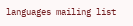languages mailing list